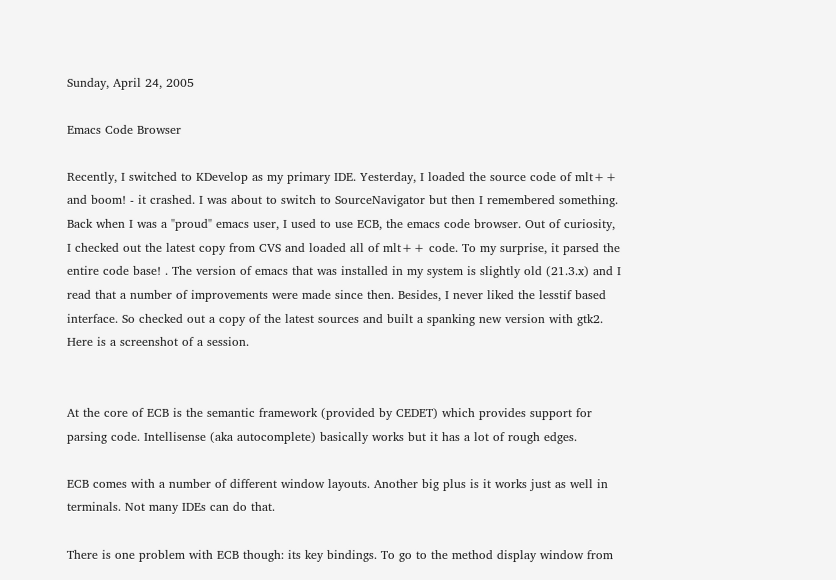Sunday, April 24, 2005

Emacs Code Browser

Recently, I switched to KDevelop as my primary IDE. Yesterday, I loaded the source code of mlt++ and boom! - it crashed. I was about to switch to SourceNavigator but then I remembered something. Back when I was a "proud" emacs user, I used to use ECB, the emacs code browser. Out of curiosity, I checked out the latest copy from CVS and loaded all of mlt++ code. To my surprise, it parsed the entire code base! . The version of emacs that was installed in my system is slightly old (21.3.x) and I read that a number of improvements were made since then. Besides, I never liked the lesstif based interface. So checked out a copy of the latest sources and built a spanking new version with gtk2. Here is a screenshot of a session.


At the core of ECB is the semantic framework (provided by CEDET) which provides support for parsing code. Intellisense (aka autocomplete) basically works but it has a lot of rough edges.

ECB comes with a number of different window layouts. Another big plus is it works just as well in terminals. Not many IDEs can do that.

There is one problem with ECB though: its key bindings. To go to the method display window from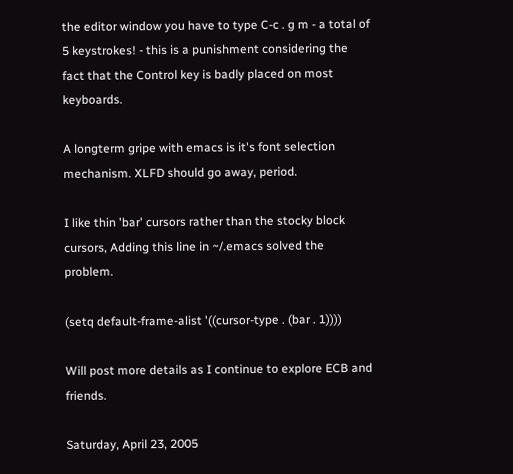the editor window you have to type C-c . g m - a total of 5 keystrokes! - this is a punishment considering the fact that the Control key is badly placed on most keyboards.

A longterm gripe with emacs is it's font selection mechanism. XLFD should go away, period.

I like thin 'bar' cursors rather than the stocky block cursors, Adding this line in ~/.emacs solved the problem.

(setq default-frame-alist '((cursor-type . (bar . 1))))

Will post more details as I continue to explore ECB and friends.

Saturday, April 23, 2005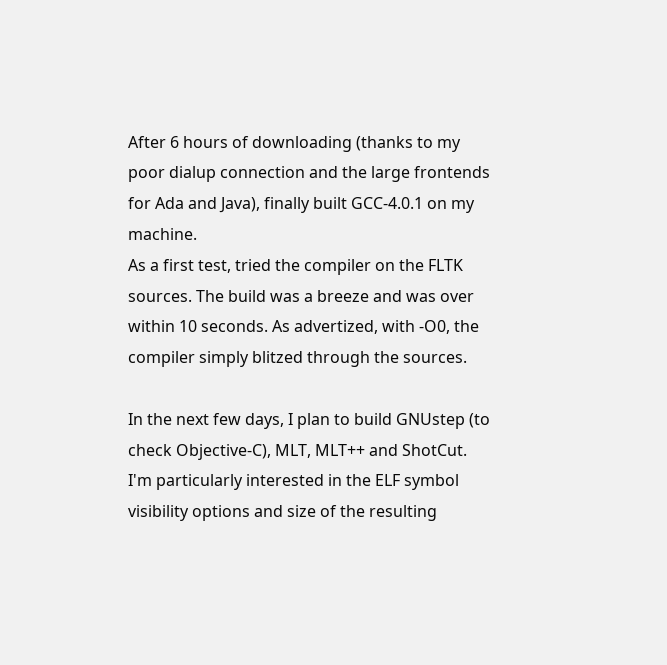After 6 hours of downloading (thanks to my poor dialup connection and the large frontends for Ada and Java), finally built GCC-4.0.1 on my machine.
As a first test, tried the compiler on the FLTK sources. The build was a breeze and was over within 10 seconds. As advertized, with -O0, the compiler simply blitzed through the sources.

In the next few days, I plan to build GNUstep (to check Objective-C), MLT, MLT++ and ShotCut. I'm particularly interested in the ELF symbol visibility options and size of the resulting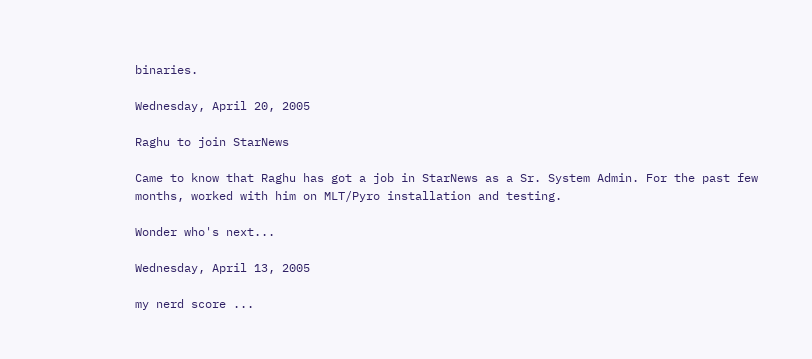binaries.

Wednesday, April 20, 2005

Raghu to join StarNews

Came to know that Raghu has got a job in StarNews as a Sr. System Admin. For the past few months, worked with him on MLT/Pyro installation and testing.

Wonder who's next...

Wednesday, April 13, 2005

my nerd score ...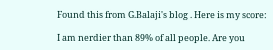Found this from G.Balaji's blog . Here is my score:

I am nerdier than 89% of all people. Are you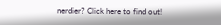nerdier? Click here to find out!